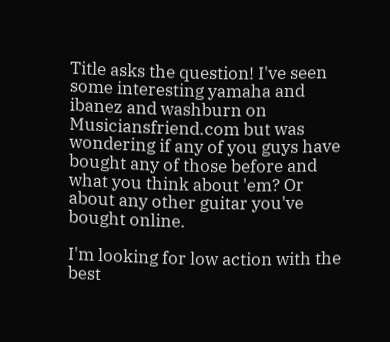Title asks the question! I've seen some interesting yamaha and ibanez and washburn on Musiciansfriend.com but was wondering if any of you guys have bought any of those before and what you think about 'em? Or about any other guitar you've bought online.

I'm looking for low action with the best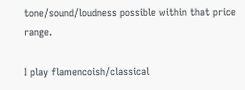tone/sound/loudness possible within that price range.

I play flamencoish/classical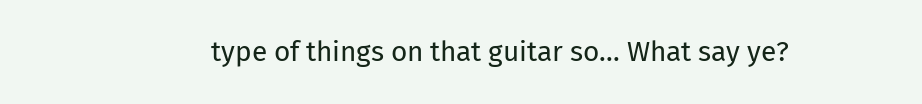type of things on that guitar so... What say ye?